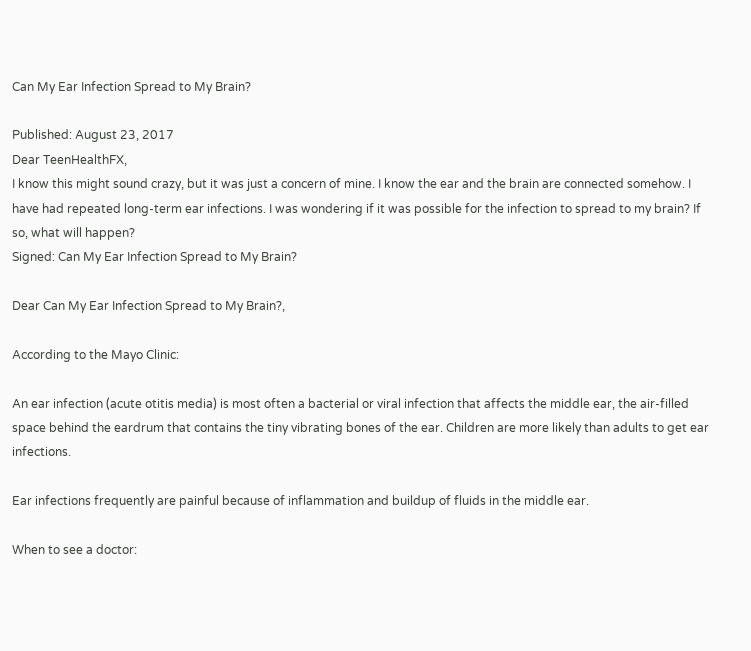Can My Ear Infection Spread to My Brain?

Published: August 23, 2017
Dear TeenHealthFX,
I know this might sound crazy, but it was just a concern of mine. I know the ear and the brain are connected somehow. I have had repeated long-term ear infections. I was wondering if it was possible for the infection to spread to my brain? If so, what will happen?
Signed: Can My Ear Infection Spread to My Brain?

Dear Can My Ear Infection Spread to My Brain?,

According to the Mayo Clinic:

An ear infection (acute otitis media) is most often a bacterial or viral infection that affects the middle ear, the air-filled space behind the eardrum that contains the tiny vibrating bones of the ear. Children are more likely than adults to get ear infections.

Ear infections frequently are painful because of inflammation and buildup of fluids in the middle ear.

When to see a doctor: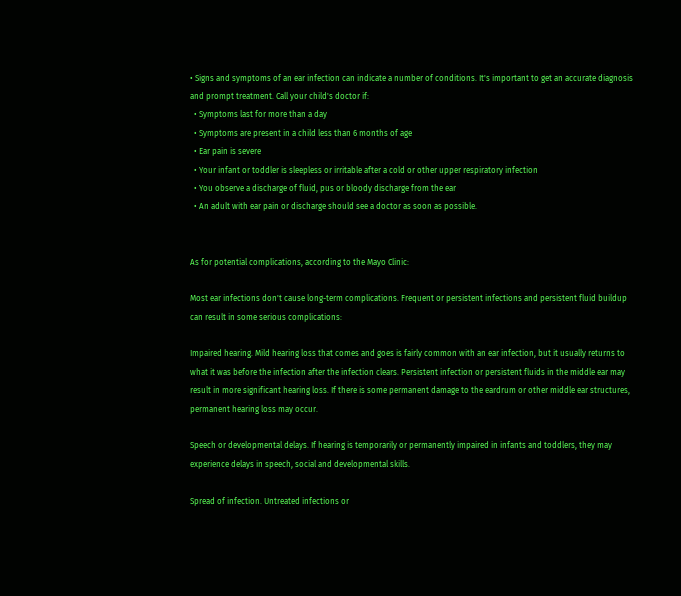• Signs and symptoms of an ear infection can indicate a number of conditions. It's important to get an accurate diagnosis and prompt treatment. Call your child's doctor if:
  • Symptoms last for more than a day
  • Symptoms are present in a child less than 6 months of age
  • Ear pain is severe
  • Your infant or toddler is sleepless or irritable after a cold or other upper respiratory infection
  • You observe a discharge of fluid, pus or bloody discharge from the ear
  • An adult with ear pain or discharge should see a doctor as soon as possible.


As for potential complications, according to the Mayo Clinic:

Most ear infections don't cause long-term complications. Frequent or persistent infections and persistent fluid buildup can result in some serious complications:

Impaired hearing. Mild hearing loss that comes and goes is fairly common with an ear infection, but it usually returns to what it was before the infection after the infection clears. Persistent infection or persistent fluids in the middle ear may result in more significant hearing loss. If there is some permanent damage to the eardrum or other middle ear structures, permanent hearing loss may occur.

Speech or developmental delays. If hearing is temporarily or permanently impaired in infants and toddlers, they may experience delays in speech, social and developmental skills.

Spread of infection. Untreated infections or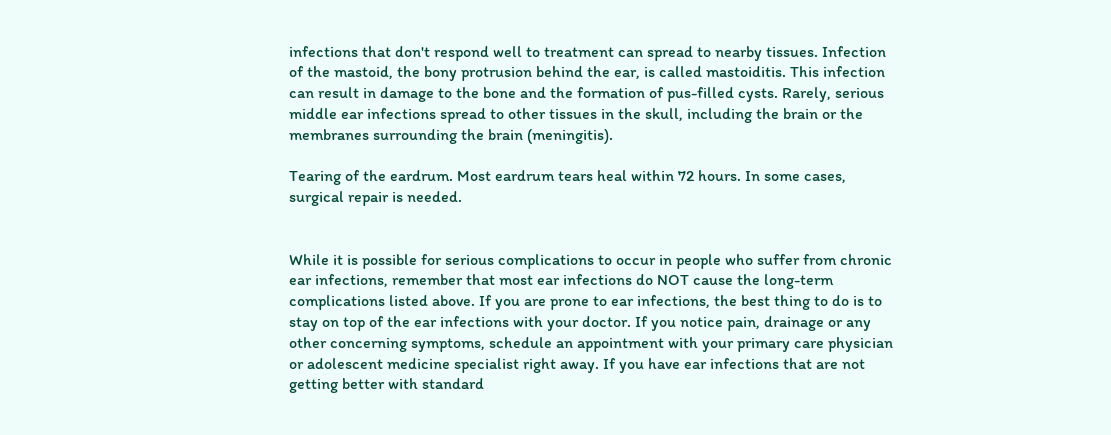infections that don't respond well to treatment can spread to nearby tissues. Infection of the mastoid, the bony protrusion behind the ear, is called mastoiditis. This infection can result in damage to the bone and the formation of pus-filled cysts. Rarely, serious middle ear infections spread to other tissues in the skull, including the brain or the membranes surrounding the brain (meningitis).

Tearing of the eardrum. Most eardrum tears heal within 72 hours. In some cases, surgical repair is needed.


While it is possible for serious complications to occur in people who suffer from chronic ear infections, remember that most ear infections do NOT cause the long-term complications listed above. If you are prone to ear infections, the best thing to do is to stay on top of the ear infections with your doctor. If you notice pain, drainage or any other concerning symptoms, schedule an appointment with your primary care physician or adolescent medicine specialist right away. If you have ear infections that are not getting better with standard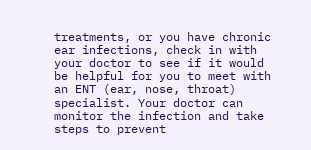treatments, or you have chronic ear infections, check in with your doctor to see if it would be helpful for you to meet with an ENT (ear, nose, throat) specialist. Your doctor can monitor the infection and take steps to prevent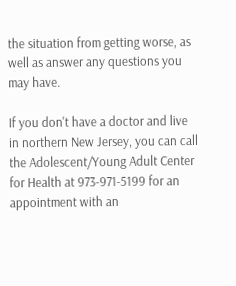the situation from getting worse, as well as answer any questions you may have.

If you don't have a doctor and live in northern New Jersey, you can call the Adolescent/Young Adult Center for Health at 973-971-5199 for an appointment with an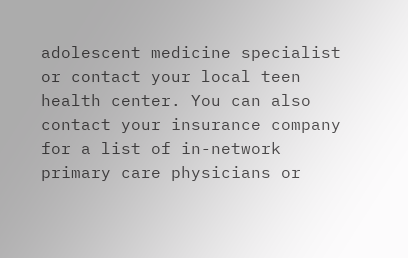adolescent medicine specialist or contact your local teen health center. You can also contact your insurance company for a list of in-network primary care physicians or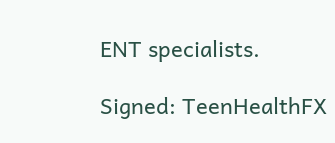ENT specialists.

Signed: TeenHealthFX